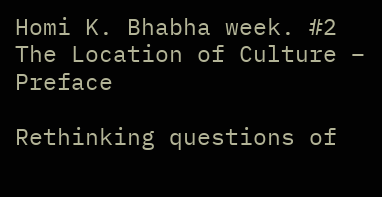Homi K. Bhabha week. #2 The Location of Culture – Preface

Rethinking questions of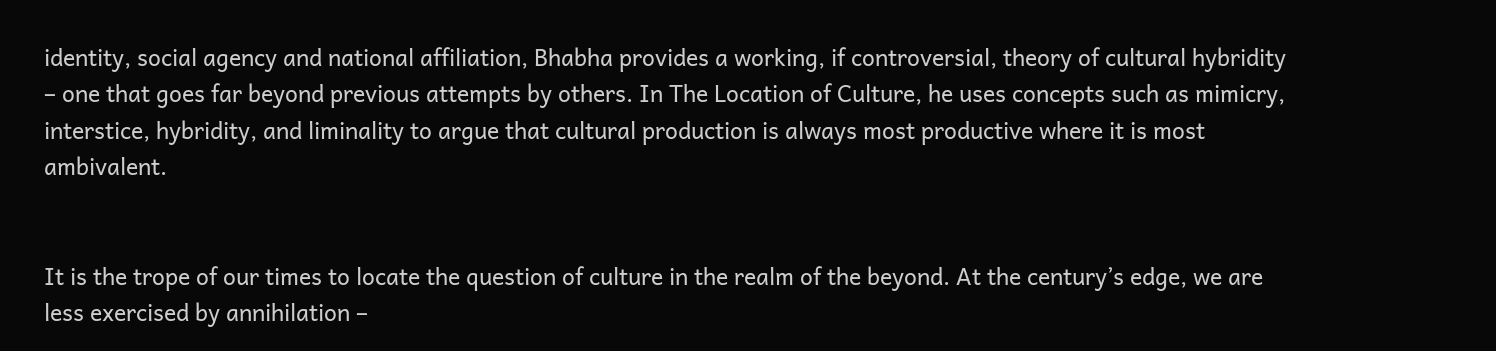identity, social agency and national affiliation, Bhabha provides a working, if controversial, theory of cultural hybridity – one that goes far beyond previous attempts by others. In The Location of Culture, he uses concepts such as mimicry, interstice, hybridity, and liminality to argue that cultural production is always most productive where it is most ambivalent.


It is the trope of our times to locate the question of culture in the realm of the beyond. At the century’s edge, we are less exercised by annihilation –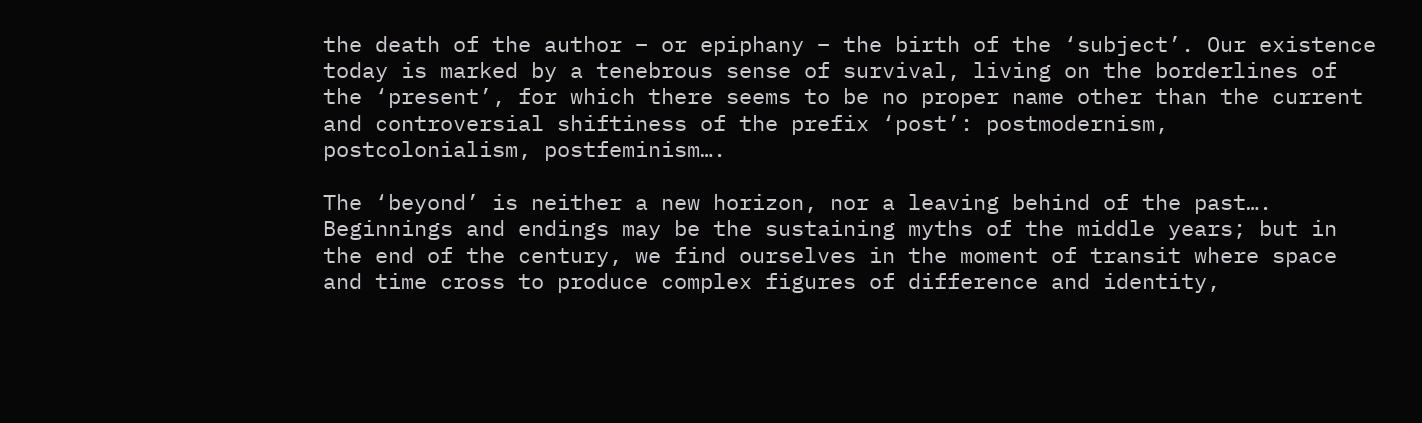the death of the author – or epiphany – the birth of the ‘subject’. Our existence today is marked by a tenebrous sense of survival, living on the borderlines of the ‘present’, for which there seems to be no proper name other than the current and controversial shiftiness of the prefix ‘post’: postmodernism, postcolonialism, postfeminism….

The ‘beyond’ is neither a new horizon, nor a leaving behind of the past…. Beginnings and endings may be the sustaining myths of the middle years; but in the end of the century, we find ourselves in the moment of transit where space and time cross to produce complex figures of difference and identity,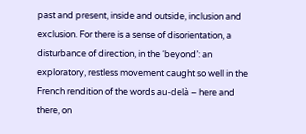past and present, inside and outside, inclusion and exclusion. For there is a sense of disorientation, a disturbance of direction, in the ‘beyond’: an exploratory, restless movement caught so well in the French rendition of the words au-delà – here and there, on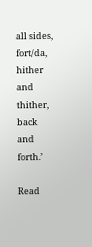all sides, fort/da, hither and thither, back and forth.’

Read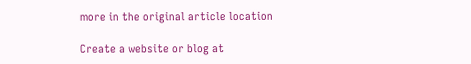more in the original article location

Create a website or blog at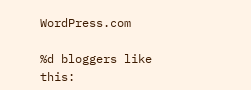WordPress.com

%d bloggers like this: